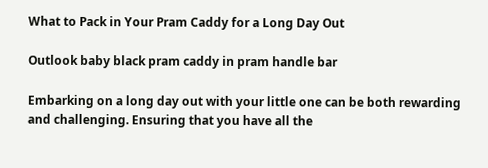What to Pack in Your Pram Caddy for a Long Day Out

Outlook baby black pram caddy in pram handle bar

Embarking on a long day out with your little one can be both rewarding and challenging. Ensuring that you have all the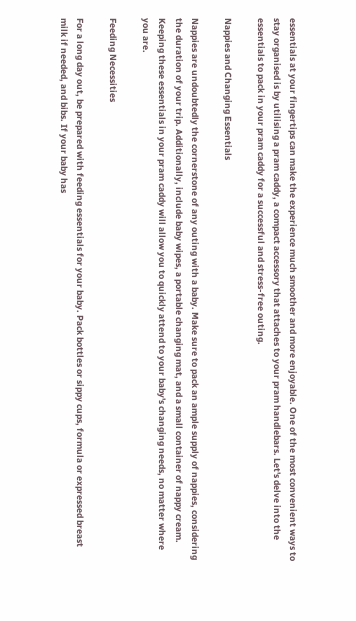essentials at your fingertips can make the experience much smoother and more enjoyable. One of the most convenient ways to stay organised is by utilising a pram caddy, a compact accessory that attaches to your pram handlebars. Let's delve into the essentials to pack in your pram caddy for a successful and stress-free outing.

Nappies and Changing Essentials

Nappies are undoubtedly the cornerstone of any outing with a baby. Make sure to pack an ample supply of nappies, considering the duration of your trip. Additionally, include baby wipes, a portable changing mat, and a small container of nappy cream. Keeping these essentials in your pram caddy will allow you to quickly attend to your baby's changing needs, no matter where you are.

Feeding Necessities

For a long day out, be prepared with feeding essentials for your baby. Pack bottles or sippy cups, formula or expressed breast milk if needed, and bibs. If your baby has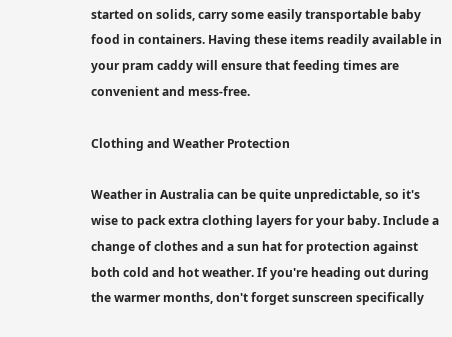started on solids, carry some easily transportable baby food in containers. Having these items readily available in your pram caddy will ensure that feeding times are convenient and mess-free.

Clothing and Weather Protection

Weather in Australia can be quite unpredictable, so it's wise to pack extra clothing layers for your baby. Include a change of clothes and a sun hat for protection against both cold and hot weather. If you're heading out during the warmer months, don't forget sunscreen specifically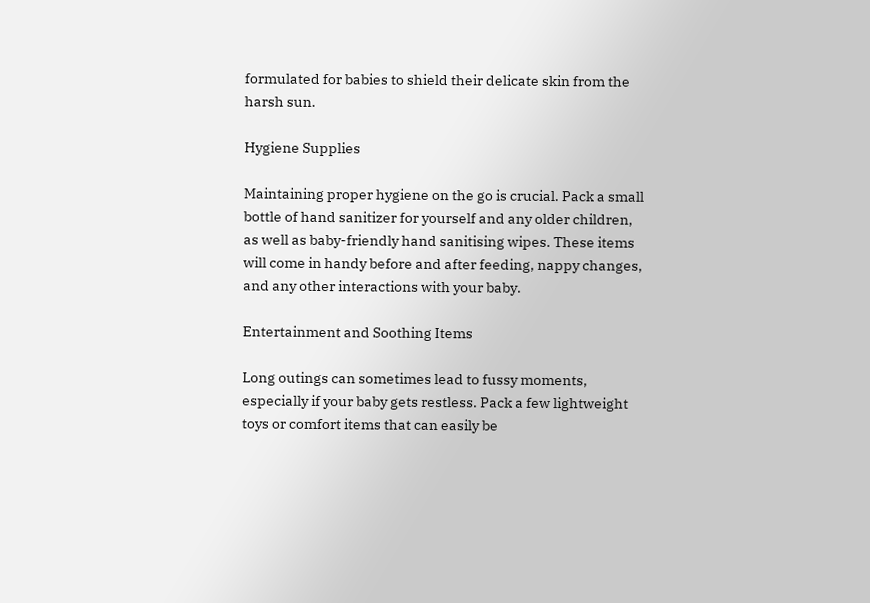formulated for babies to shield their delicate skin from the harsh sun.

Hygiene Supplies

Maintaining proper hygiene on the go is crucial. Pack a small bottle of hand sanitizer for yourself and any older children, as well as baby-friendly hand sanitising wipes. These items will come in handy before and after feeding, nappy changes, and any other interactions with your baby.

Entertainment and Soothing Items

Long outings can sometimes lead to fussy moments, especially if your baby gets restless. Pack a few lightweight toys or comfort items that can easily be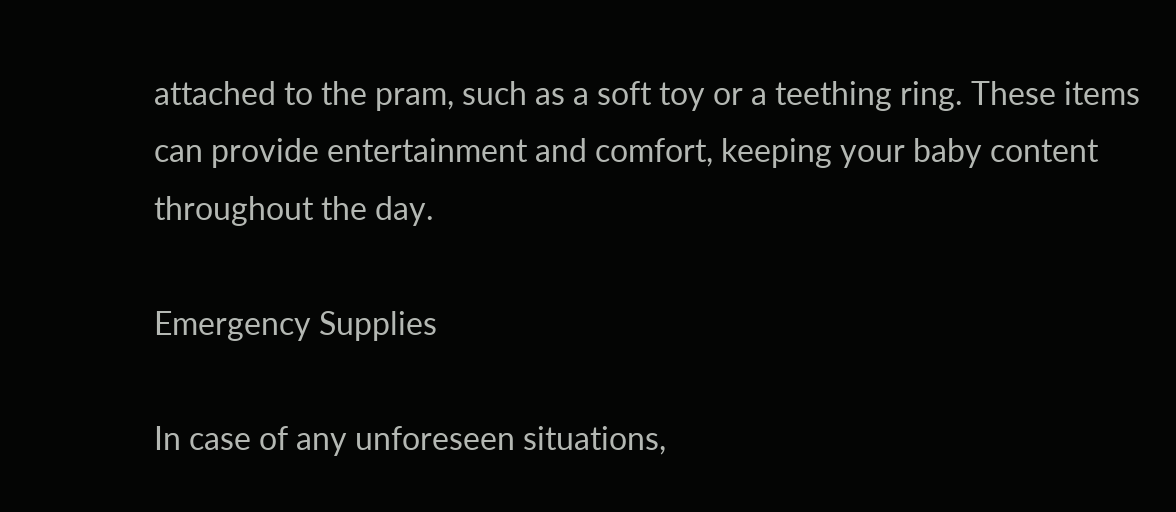attached to the pram, such as a soft toy or a teething ring. These items can provide entertainment and comfort, keeping your baby content throughout the day.

Emergency Supplies

In case of any unforeseen situations,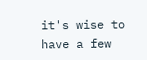it's wise to have a few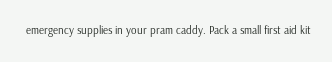emergency supplies in your pram caddy. Pack a small first aid kit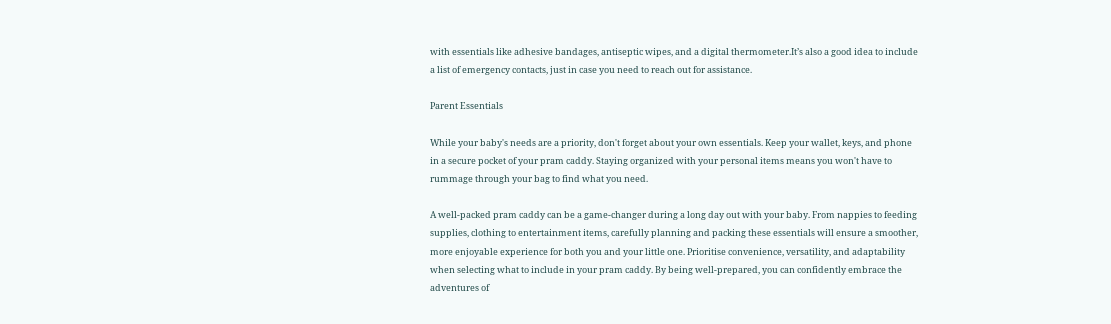with essentials like adhesive bandages, antiseptic wipes, and a digital thermometer.It’s also a good idea to include a list of emergency contacts, just in case you need to reach out for assistance.

Parent Essentials

While your baby's needs are a priority, don't forget about your own essentials. Keep your wallet, keys, and phone in a secure pocket of your pram caddy. Staying organized with your personal items means you won't have to rummage through your bag to find what you need.

A well-packed pram caddy can be a game-changer during a long day out with your baby. From nappies to feeding supplies, clothing to entertainment items, carefully planning and packing these essentials will ensure a smoother, more enjoyable experience for both you and your little one. Prioritise convenience, versatility, and adaptability when selecting what to include in your pram caddy. By being well-prepared, you can confidently embrace the adventures of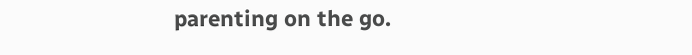parenting on the go.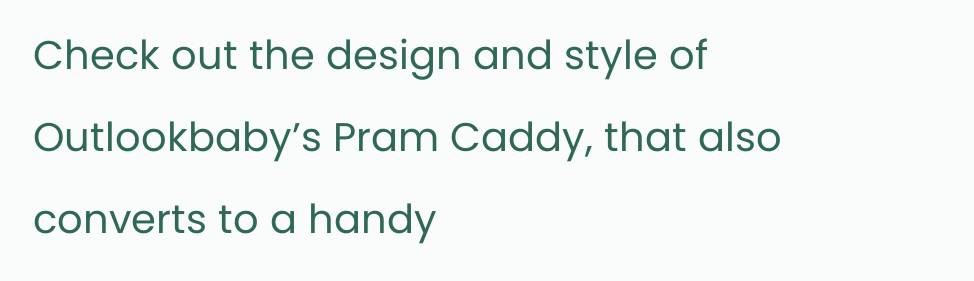Check out the design and style of Outlookbaby’s Pram Caddy, that also converts to a handy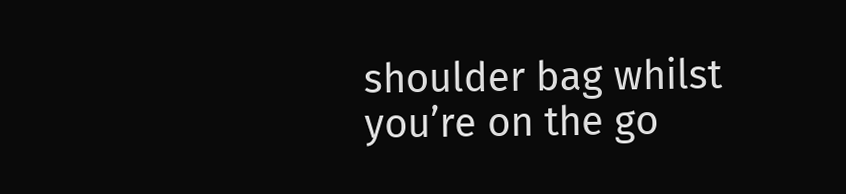shoulder bag whilst you’re on the go